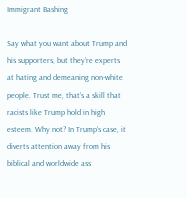Immigrant Bashing

Say what you want about Trump and his supporters, but they’re experts at hating and demeaning non-white people. Trust me, that’s a skill that racists like Trump hold in high esteem. Why not? In Trump’s case, it diverts attention away from his biblical and worldwide ass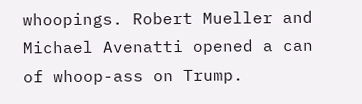whoopings. Robert Mueller and Michael Avenatti opened a can of whoop-ass on Trump.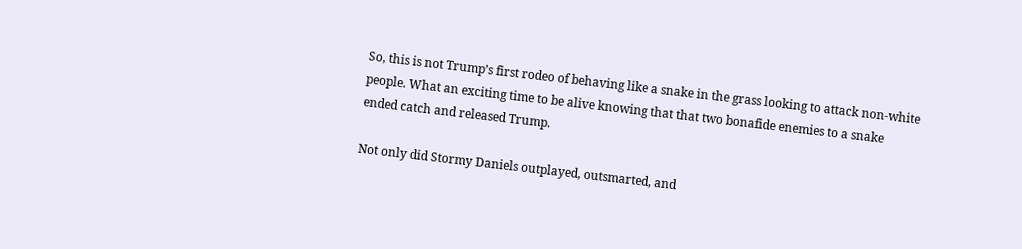So, this is not Trump’s first rodeo of behaving like a snake in the grass looking to attack non-white people. What an exciting time to be alive knowing that that two bonafide enemies to a snake ended catch and released Trump.

Not only did Stormy Daniels outplayed, outsmarted, and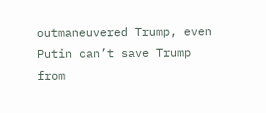outmaneuvered Trump, even Putin can’t save Trump from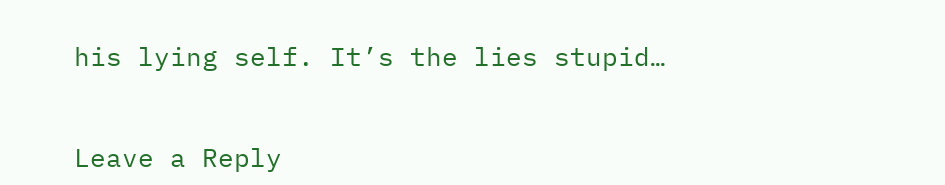his lying self. It’s the lies stupid…


Leave a Reply